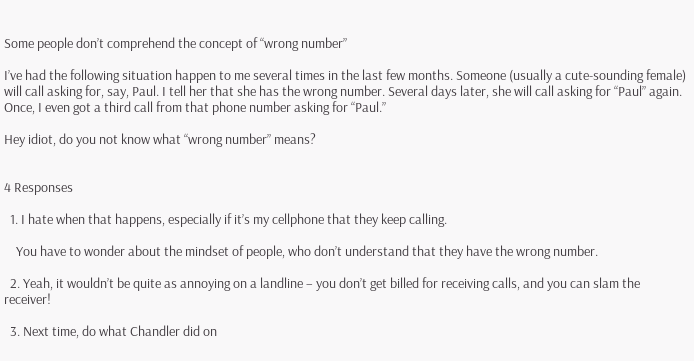Some people don’t comprehend the concept of “wrong number”

I’ve had the following situation happen to me several times in the last few months. Someone (usually a cute-sounding female) will call asking for, say, Paul. I tell her that she has the wrong number. Several days later, she will call asking for “Paul” again. Once, I even got a third call from that phone number asking for “Paul.”

Hey idiot, do you not know what “wrong number” means?


4 Responses

  1. I hate when that happens, especially if it’s my cellphone that they keep calling.

    You have to wonder about the mindset of people, who don’t understand that they have the wrong number.

  2. Yeah, it wouldn’t be quite as annoying on a landline – you don’t get billed for receiving calls, and you can slam the receiver!

  3. Next time, do what Chandler did on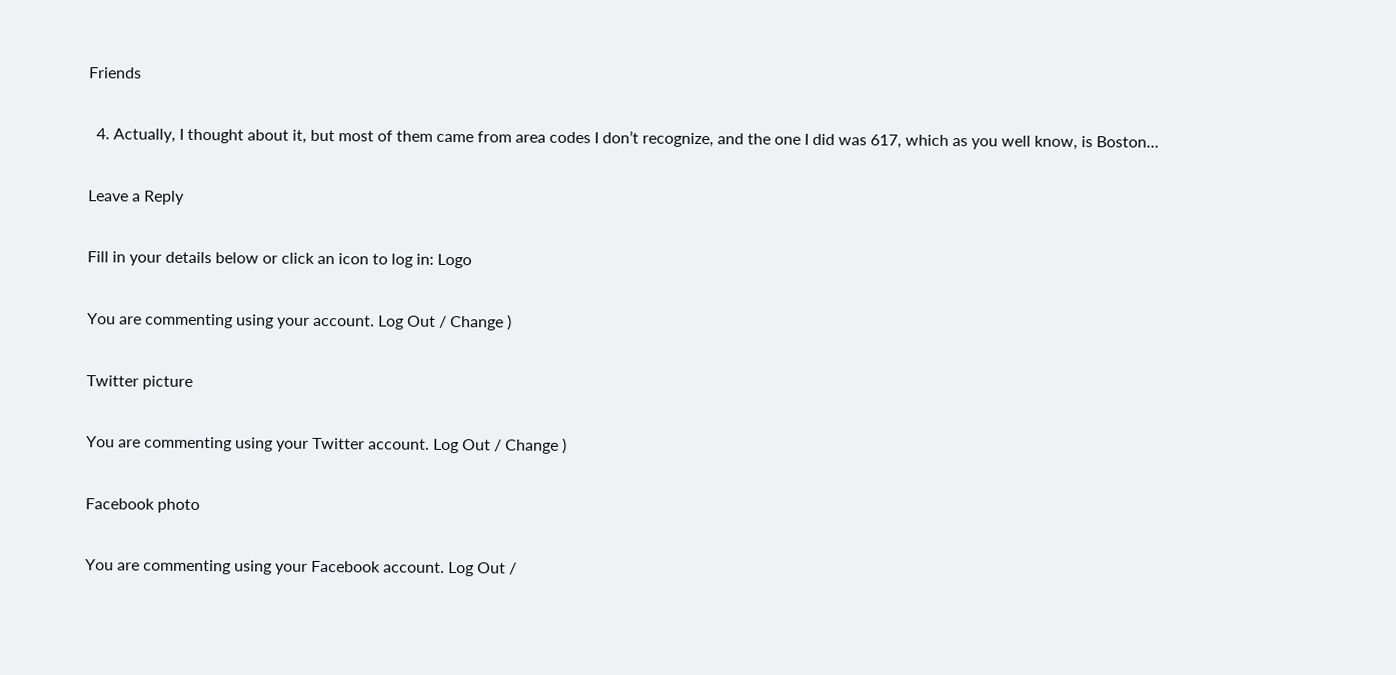Friends

  4. Actually, I thought about it, but most of them came from area codes I don’t recognize, and the one I did was 617, which as you well know, is Boston…

Leave a Reply

Fill in your details below or click an icon to log in: Logo

You are commenting using your account. Log Out / Change )

Twitter picture

You are commenting using your Twitter account. Log Out / Change )

Facebook photo

You are commenting using your Facebook account. Log Out /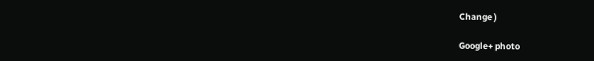Change )

Google+ photo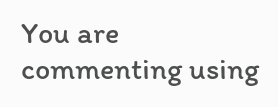You are commenting using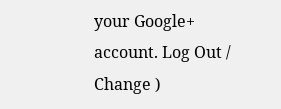your Google+ account. Log Out / Change )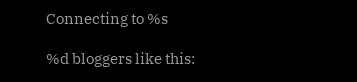Connecting to %s

%d bloggers like this: